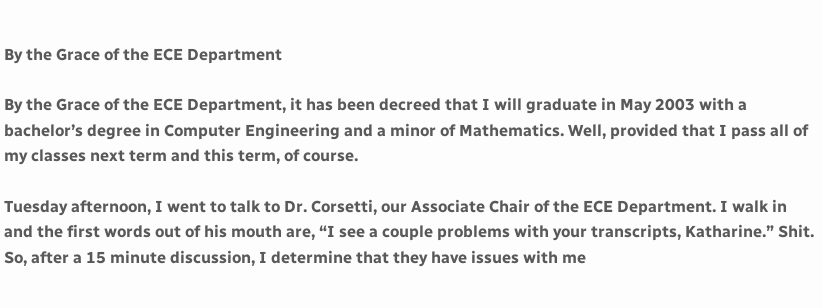By the Grace of the ECE Department

By the Grace of the ECE Department, it has been decreed that I will graduate in May 2003 with a bachelor’s degree in Computer Engineering and a minor of Mathematics. Well, provided that I pass all of my classes next term and this term, of course.

Tuesday afternoon, I went to talk to Dr. Corsetti, our Associate Chair of the ECE Department. I walk in and the first words out of his mouth are, “I see a couple problems with your transcripts, Katharine.” Shit. So, after a 15 minute discussion, I determine that they have issues with me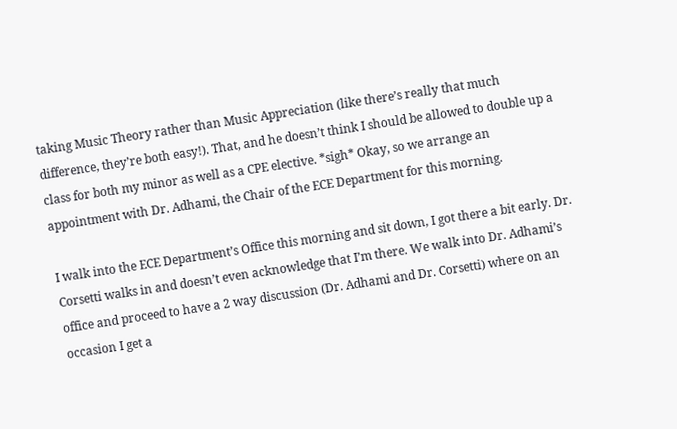taking Music Theory rather than Music Appreciation (like there’s really that much difference, they’re both easy!). That, and he doesn’t think I should be allowed to double up a class for both my minor as well as a CPE elective. *sigh* Okay, so we arrange an appointment with Dr. Adhami, the Chair of the ECE Department for this morning.

I walk into the ECE Department’s Office this morning and sit down, I got there a bit early. Dr. Corsetti walks in and doesn’t even acknowledge that I’m there. We walk into Dr. Adhami’s office and proceed to have a 2 way discussion (Dr. Adhami and Dr. Corsetti) where on an occasion I get a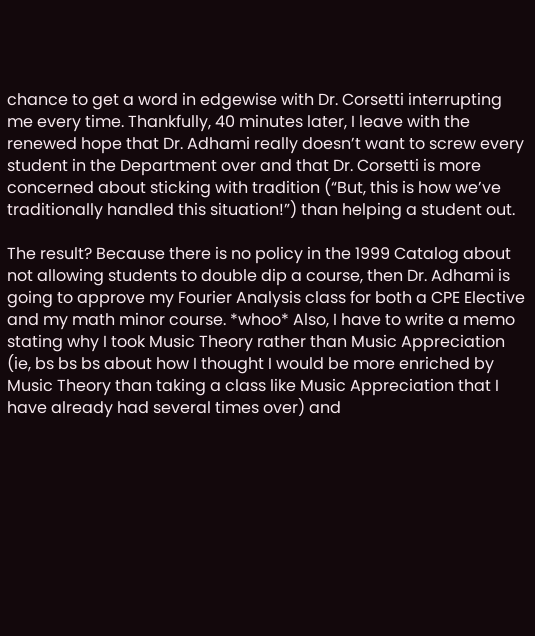chance to get a word in edgewise with Dr. Corsetti interrupting me every time. Thankfully, 40 minutes later, I leave with the renewed hope that Dr. Adhami really doesn’t want to screw every student in the Department over and that Dr. Corsetti is more concerned about sticking with tradition (“But, this is how we’ve traditionally handled this situation!”) than helping a student out.

The result? Because there is no policy in the 1999 Catalog about not allowing students to double dip a course, then Dr. Adhami is going to approve my Fourier Analysis class for both a CPE Elective and my math minor course. *whoo* Also, I have to write a memo stating why I took Music Theory rather than Music Appreciation (ie, bs bs bs about how I thought I would be more enriched by Music Theory than taking a class like Music Appreciation that I have already had several times over) and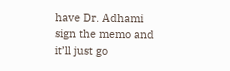have Dr. Adhami sign the memo and it’ll just go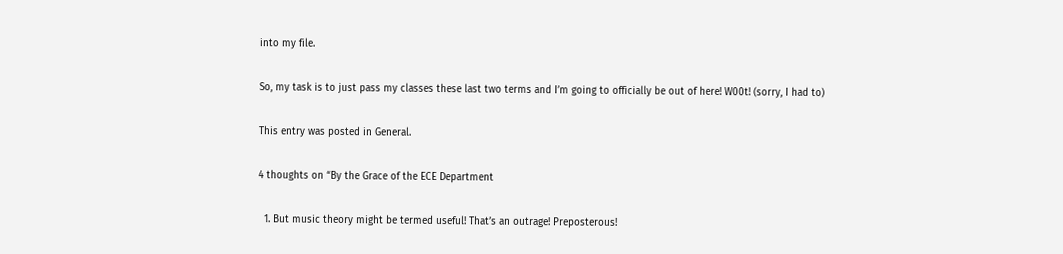into my file.

So, my task is to just pass my classes these last two terms and I’m going to officially be out of here! W00t! (sorry, I had to)

This entry was posted in General.

4 thoughts on “By the Grace of the ECE Department

  1. But music theory might be termed useful! That’s an outrage! Preposterous!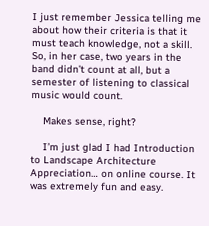I just remember Jessica telling me about how their criteria is that it must teach knowledge, not a skill. So, in her case, two years in the band didn’t count at all, but a semester of listening to classical music would count.

    Makes sense, right?

    I’m just glad I had Introduction to Landscape Architecture Appreciation… on online course. It was extremely fun and easy.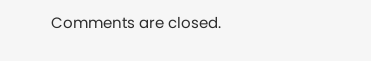Comments are closed.